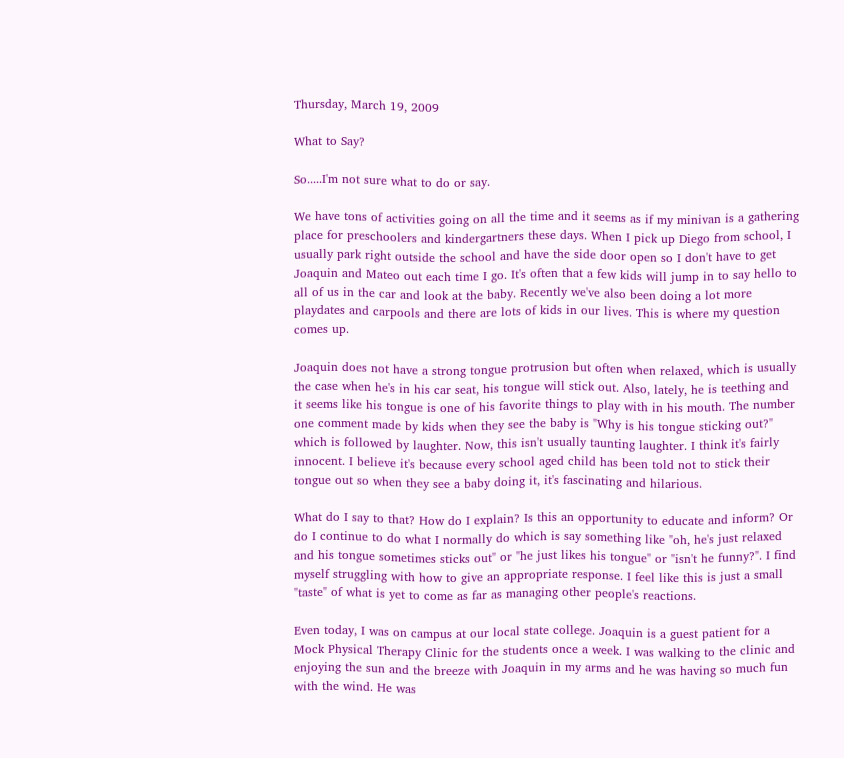Thursday, March 19, 2009

What to Say?

So.....I'm not sure what to do or say.

We have tons of activities going on all the time and it seems as if my minivan is a gathering place for preschoolers and kindergartners these days. When I pick up Diego from school, I usually park right outside the school and have the side door open so I don't have to get Joaquin and Mateo out each time I go. It's often that a few kids will jump in to say hello to all of us in the car and look at the baby. Recently we've also been doing a lot more playdates and carpools and there are lots of kids in our lives. This is where my question comes up.

Joaquin does not have a strong tongue protrusion but often when relaxed, which is usually the case when he's in his car seat, his tongue will stick out. Also, lately, he is teething and it seems like his tongue is one of his favorite things to play with in his mouth. The number one comment made by kids when they see the baby is "Why is his tongue sticking out?" which is followed by laughter. Now, this isn't usually taunting laughter. I think it's fairly innocent. I believe it's because every school aged child has been told not to stick their tongue out so when they see a baby doing it, it's fascinating and hilarious.

What do I say to that? How do I explain? Is this an opportunity to educate and inform? Or do I continue to do what I normally do which is say something like "oh, he's just relaxed and his tongue sometimes sticks out" or "he just likes his tongue" or "isn't he funny?". I find myself struggling with how to give an appropriate response. I feel like this is just a small "taste" of what is yet to come as far as managing other people's reactions.

Even today, I was on campus at our local state college. Joaquin is a guest patient for a Mock Physical Therapy Clinic for the students once a week. I was walking to the clinic and enjoying the sun and the breeze with Joaquin in my arms and he was having so much fun with the wind. He was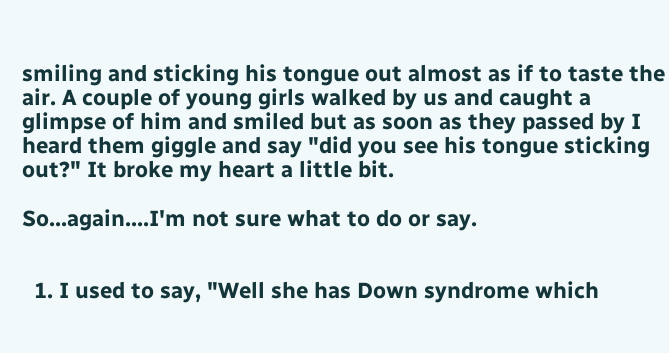smiling and sticking his tongue out almost as if to taste the air. A couple of young girls walked by us and caught a glimpse of him and smiled but as soon as they passed by I heard them giggle and say "did you see his tongue sticking out?" It broke my heart a little bit.

So...again....I'm not sure what to do or say.


  1. I used to say, "Well she has Down syndrome which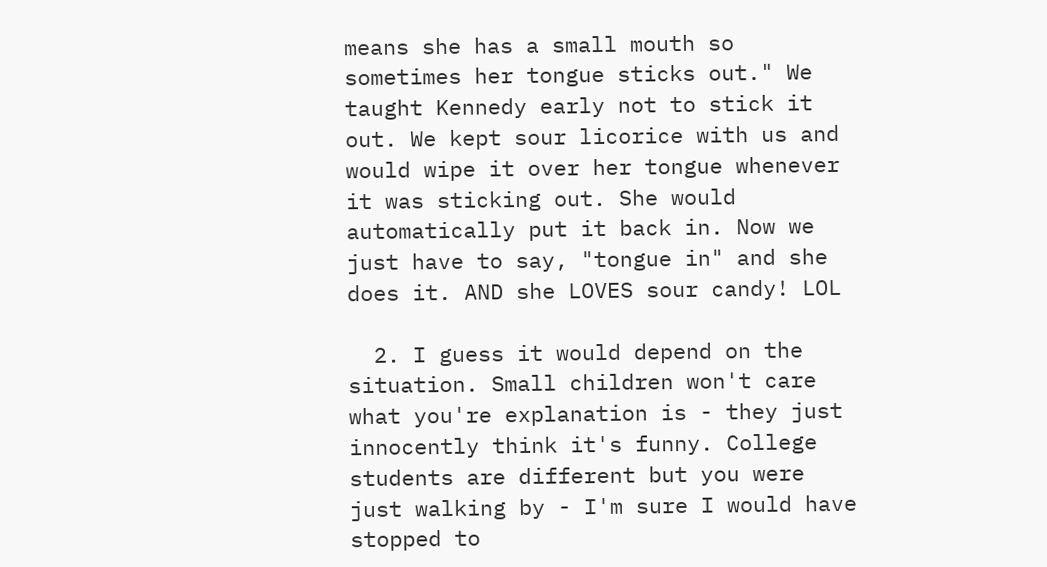means she has a small mouth so sometimes her tongue sticks out." We taught Kennedy early not to stick it out. We kept sour licorice with us and would wipe it over her tongue whenever it was sticking out. She would automatically put it back in. Now we just have to say, "tongue in" and she does it. AND she LOVES sour candy! LOL

  2. I guess it would depend on the situation. Small children won't care what you're explanation is - they just innocently think it's funny. College students are different but you were just walking by - I'm sure I would have stopped to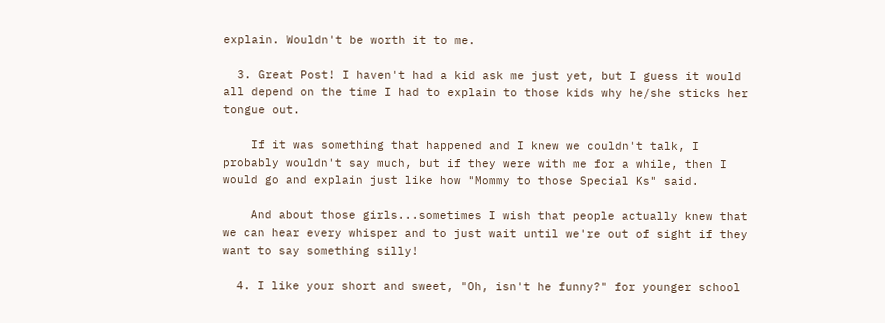explain. Wouldn't be worth it to me.

  3. Great Post! I haven't had a kid ask me just yet, but I guess it would all depend on the time I had to explain to those kids why he/she sticks her tongue out.

    If it was something that happened and I knew we couldn't talk, I probably wouldn't say much, but if they were with me for a while, then I would go and explain just like how "Mommy to those Special Ks" said.

    And about those girls...sometimes I wish that people actually knew that we can hear every whisper and to just wait until we're out of sight if they want to say something silly!

  4. I like your short and sweet, "Oh, isn't he funny?" for younger school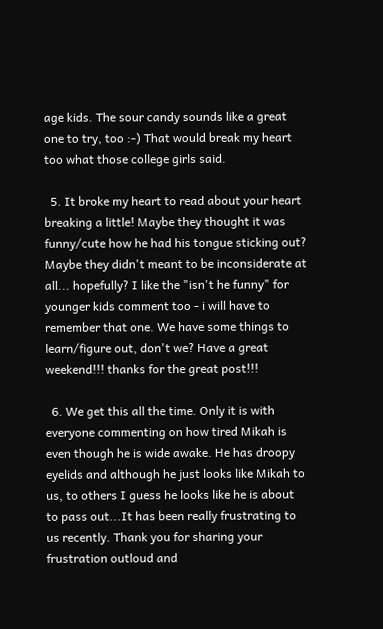age kids. The sour candy sounds like a great one to try, too :-) That would break my heart too what those college girls said.

  5. It broke my heart to read about your heart breaking a little! Maybe they thought it was funny/cute how he had his tongue sticking out? Maybe they didn't meant to be inconsiderate at all... hopefully? I like the "isn't he funny" for younger kids comment too - i will have to remember that one. We have some things to learn/figure out, don't we? Have a great weekend!!! thanks for the great post!!!

  6. We get this all the time. Only it is with everyone commenting on how tired Mikah is even though he is wide awake. He has droopy eyelids and although he just looks like Mikah to us, to others I guess he looks like he is about to pass out...It has been really frustrating to us recently. Thank you for sharing your frustration outloud and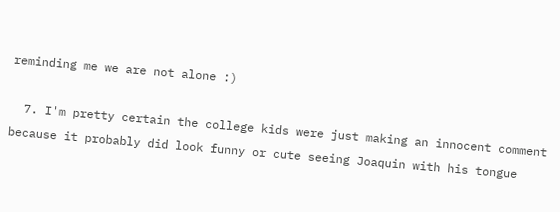reminding me we are not alone :)

  7. I'm pretty certain the college kids were just making an innocent comment because it probably did look funny or cute seeing Joaquin with his tongue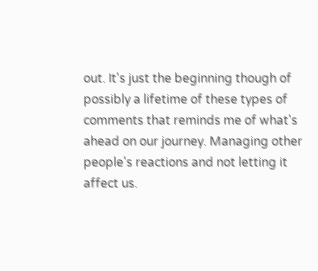out. It's just the beginning though of possibly a lifetime of these types of comments that reminds me of what's ahead on our journey. Managing other people's reactions and not letting it affect us.